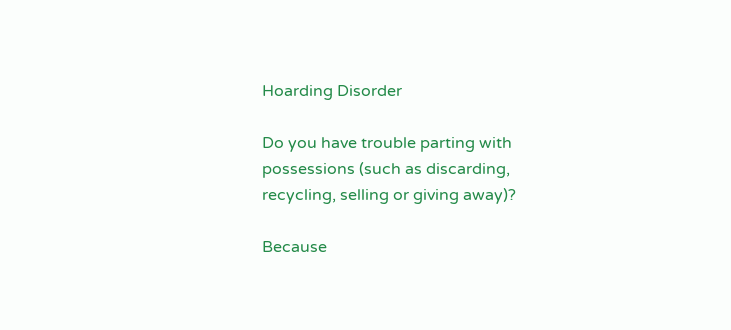Hoarding Disorder

Do you have trouble parting with possessions (such as discarding, recycling, selling or giving away)?

Because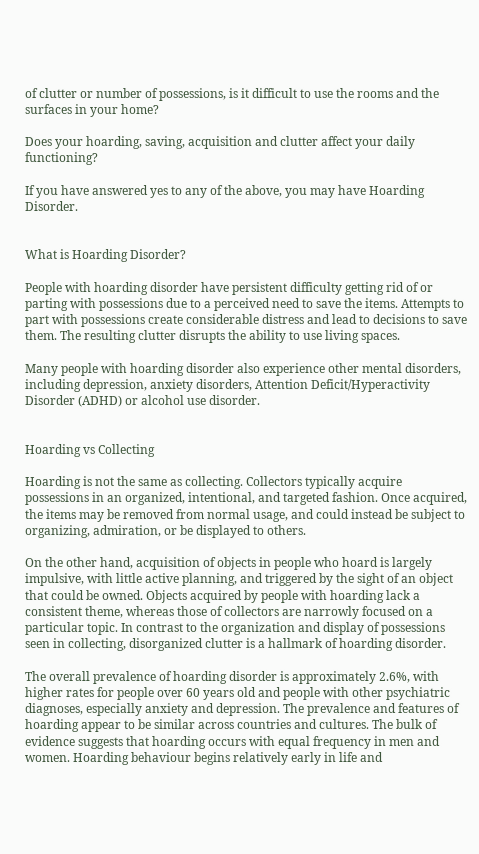of clutter or number of possessions, is it difficult to use the rooms and the surfaces in your home?

Does your hoarding, saving, acquisition and clutter affect your daily functioning?

If you have answered yes to any of the above, you may have Hoarding Disorder.


What is Hoarding Disorder?

People with hoarding disorder have persistent difficulty getting rid of or parting with possessions due to a perceived need to save the items. Attempts to part with possessions create considerable distress and lead to decisions to save them. The resulting clutter disrupts the ability to use living spaces.

Many people with hoarding disorder also experience other mental disorders, including depression, anxiety disorders, Attention Deficit/Hyperactivity Disorder (ADHD) or alcohol use disorder.


Hoarding vs Collecting

Hoarding is not the same as collecting. Collectors typically acquire possessions in an organized, intentional, and targeted fashion. Once acquired, the items may be removed from normal usage, and could instead be subject to organizing, admiration, or be displayed to others.

On the other hand, acquisition of objects in people who hoard is largely impulsive, with little active planning, and triggered by the sight of an object that could be owned. Objects acquired by people with hoarding lack a consistent theme, whereas those of collectors are narrowly focused on a particular topic. In contrast to the organization and display of possessions seen in collecting, disorganized clutter is a hallmark of hoarding disorder.

The overall prevalence of hoarding disorder is approximately 2.6%, with higher rates for people over 60 years old and people with other psychiatric diagnoses, especially anxiety and depression. The prevalence and features of hoarding appear to be similar across countries and cultures. The bulk of evidence suggests that hoarding occurs with equal frequency in men and women. Hoarding behaviour begins relatively early in life and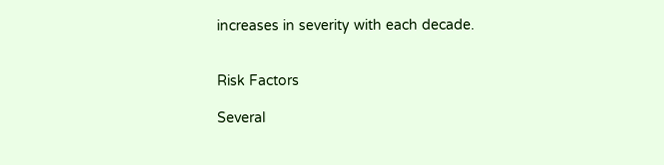increases in severity with each decade.


Risk Factors

Several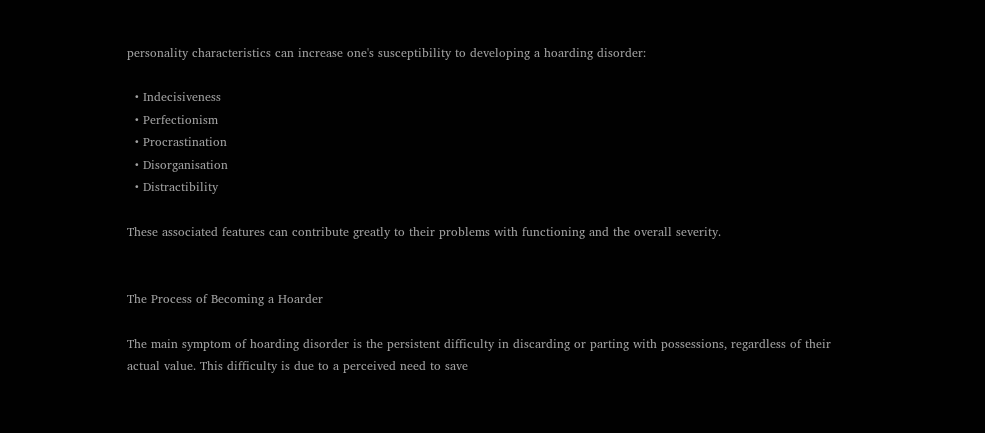personality characteristics can increase one's susceptibility to developing a hoarding disorder:

  • Indecisiveness
  • Perfectionism
  • Procrastination
  • Disorganisation
  • Distractibility

These associated features can contribute greatly to their problems with functioning and the overall severity.


The Process of Becoming a Hoarder

The main symptom of hoarding disorder is the persistent difficulty in discarding or parting with possessions, regardless of their actual value. This difficulty is due to a perceived need to save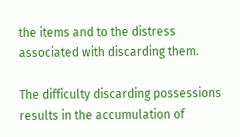the items and to the distress associated with discarding them.

The difficulty discarding possessions results in the accumulation of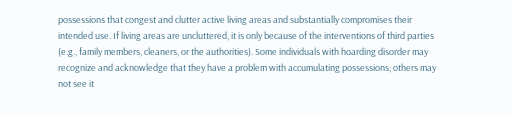possessions that congest and clutter active living areas and substantially compromises their intended use. If living areas are uncluttered, it is only because of the interventions of third parties (e.g., family members, cleaners, or the authorities). Some individuals with hoarding disorder may recognize and acknowledge that they have a problem with accumulating possessions; others may not see it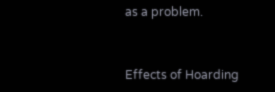as a problem.


Effects of Hoarding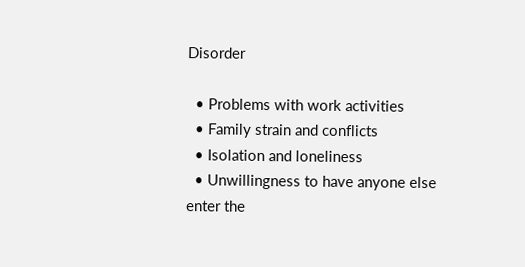Disorder

  • Problems with work activities
  • Family strain and conflicts
  • Isolation and loneliness
  • Unwillingness to have anyone else enter the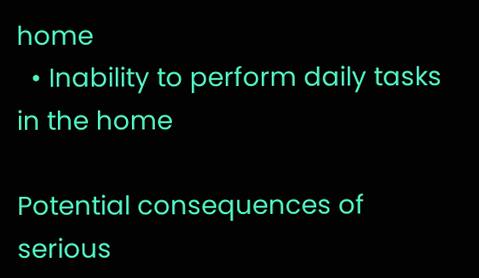home
  • Inability to perform daily tasks in the home

Potential consequences of serious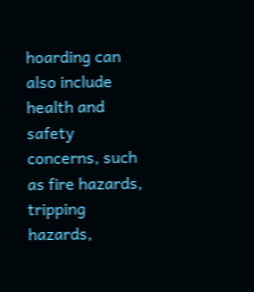hoarding can also include health and safety concerns, such as fire hazards, tripping hazards,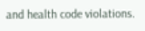and health code violations.